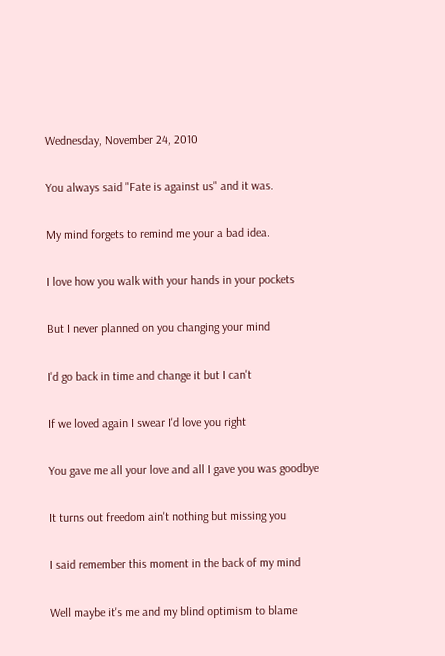Wednesday, November 24, 2010

You always said "Fate is against us" and it was.

My mind forgets to remind me your a bad idea.

I love how you walk with your hands in your pockets

But I never planned on you changing your mind

I'd go back in time and change it but I can't

If we loved again I swear I'd love you right

You gave me all your love and all I gave you was goodbye

It turns out freedom ain't nothing but missing you

I said remember this moment in the back of my mind

Well maybe it's me and my blind optimism to blame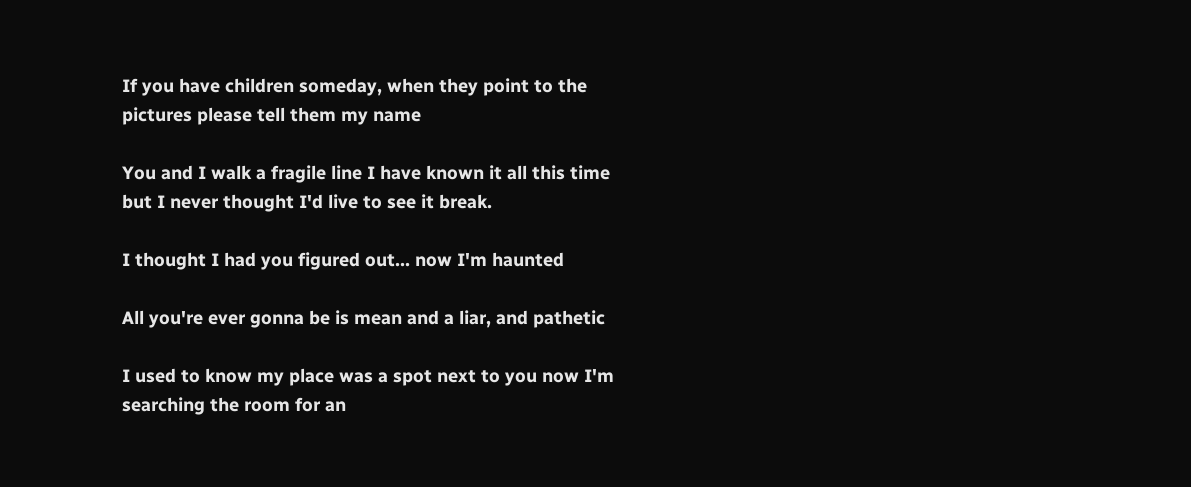If you have children someday, when they point to the pictures please tell them my name

You and I walk a fragile line I have known it all this time but I never thought I'd live to see it break.

I thought I had you figured out... now I'm haunted

All you're ever gonna be is mean and a liar, and pathetic

I used to know my place was a spot next to you now I'm searching the room for an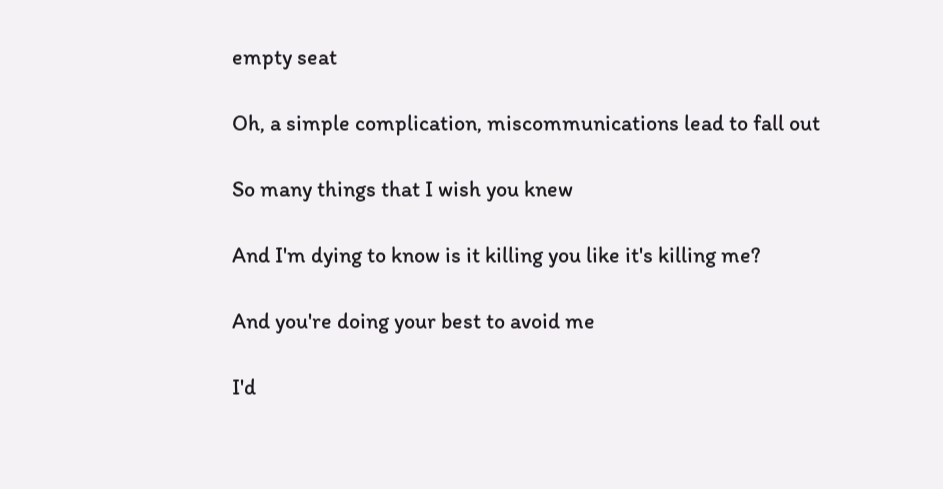empty seat

Oh, a simple complication, miscommunications lead to fall out

So many things that I wish you knew

And I'm dying to know is it killing you like it's killing me?

And you're doing your best to avoid me

I'd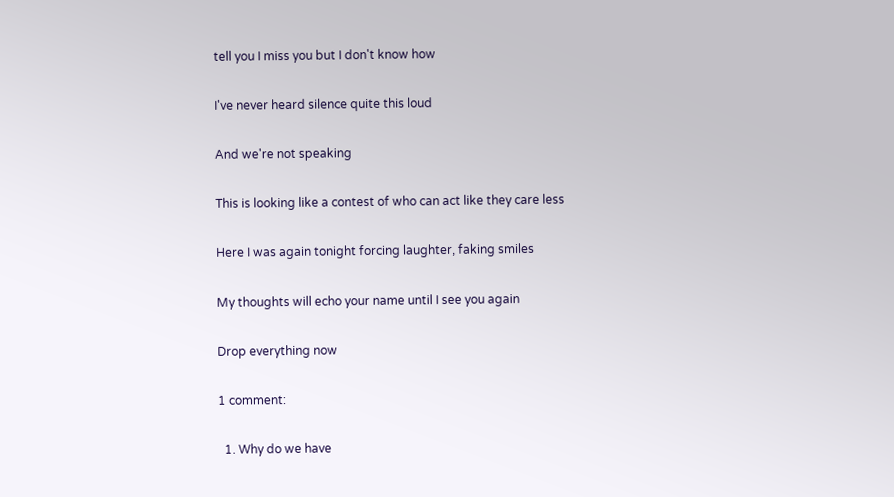tell you I miss you but I don't know how

I've never heard silence quite this loud

And we're not speaking

This is looking like a contest of who can act like they care less

Here I was again tonight forcing laughter, faking smiles

My thoughts will echo your name until I see you again

Drop everything now

1 comment:

  1. Why do we have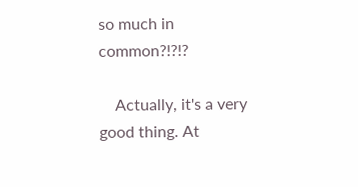so much in common?!?!?

    Actually, it's a very good thing. At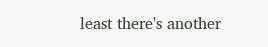least there's another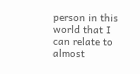person in this world that I can relate to almost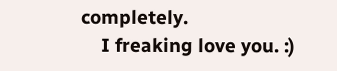completely.
    I freaking love you. :)